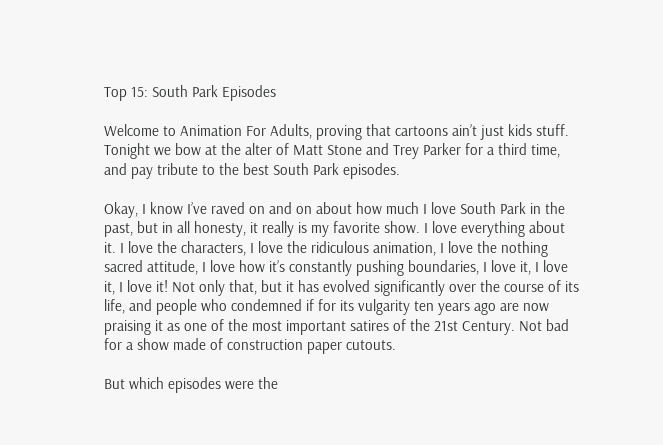Top 15: South Park Episodes

Welcome to Animation For Adults, proving that cartoons ain’t just kids stuff. Tonight we bow at the alter of Matt Stone and Trey Parker for a third time, and pay tribute to the best South Park episodes.

Okay, I know I’ve raved on and on about how much I love South Park in the past, but in all honesty, it really is my favorite show. I love everything about it. I love the characters, I love the ridiculous animation, I love the nothing sacred attitude, I love how it’s constantly pushing boundaries, I love it, I love it, I love it! Not only that, but it has evolved significantly over the course of its life, and people who condemned if for its vulgarity ten years ago are now praising it as one of the most important satires of the 21st Century. Not bad for a show made of construction paper cutouts.

But which episodes were the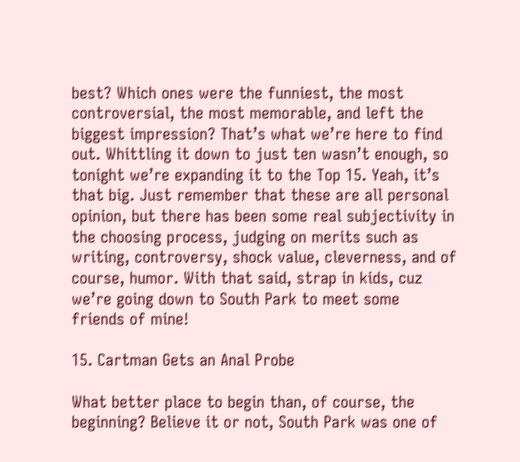best? Which ones were the funniest, the most controversial, the most memorable, and left the biggest impression? That’s what we’re here to find out. Whittling it down to just ten wasn’t enough, so tonight we’re expanding it to the Top 15. Yeah, it’s that big. Just remember that these are all personal opinion, but there has been some real subjectivity in the choosing process, judging on merits such as writing, controversy, shock value, cleverness, and of course, humor. With that said, strap in kids, cuz we’re going down to South Park to meet some friends of mine!

15. Cartman Gets an Anal Probe

What better place to begin than, of course, the beginning? Believe it or not, South Park was one of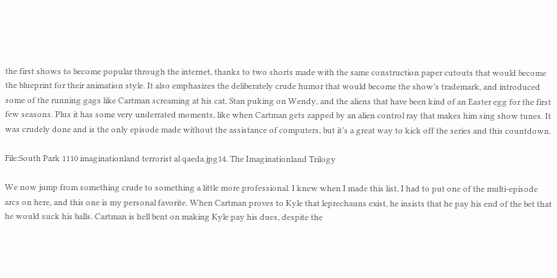the first shows to become popular through the internet, thanks to two shorts made with the same construction paper cutouts that would become the blueprint for their animation style. It also emphasizes the deliberately crude humor that would become the show’s trademark, and introduced some of the running gags like Cartman screaming at his cat, Stan puking on Wendy, and the aliens that have been kind of an Easter egg for the first few seasons. Plus it has some very underrated moments, like when Cartman gets zapped by an alien control ray that makes him sing show tunes. It was crudely done and is the only episode made without the assistance of computers, but it’s a great way to kick off the series and this countdown.

File:South Park 1110 imaginationland terrorist al qaeda.jpg14. The Imaginationland Trilogy

We now jump from something crude to something a little more professional. I knew when I made this list, I had to put one of the multi-episode arcs on here, and this one is my personal favorite. When Cartman proves to Kyle that leprechauns exist, he insists that he pay his end of the bet that he would suck his balls. Cartman is hell bent on making Kyle pay his dues, despite the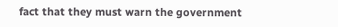fact that they must warn the government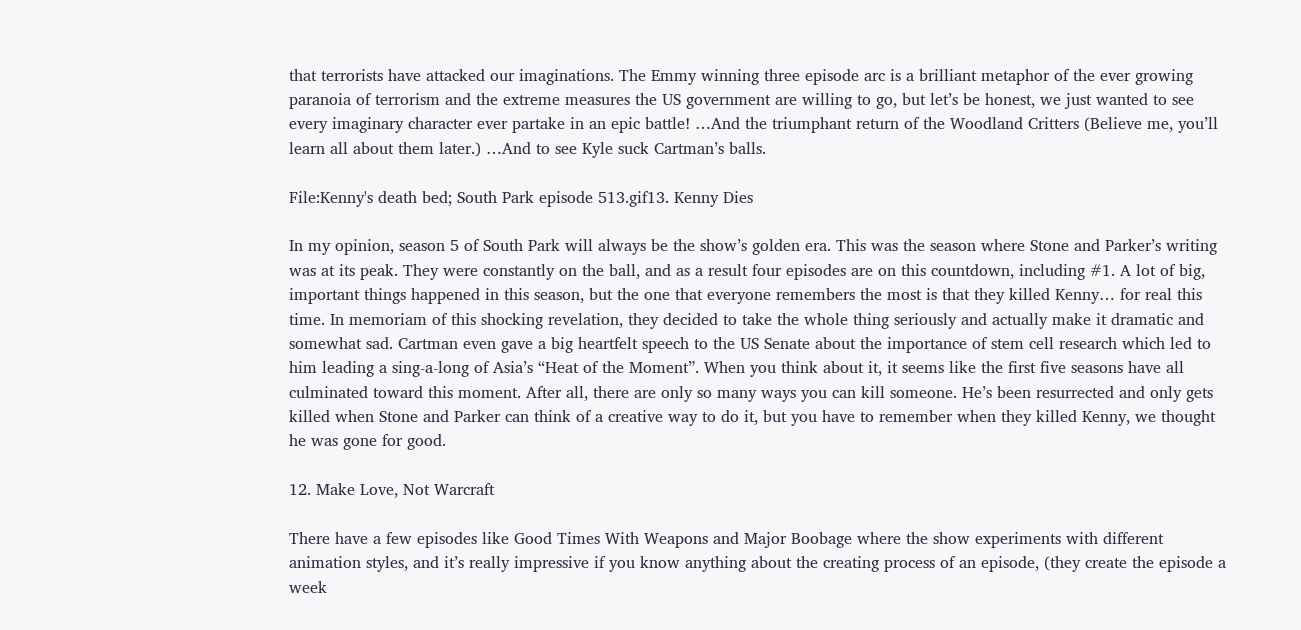that terrorists have attacked our imaginations. The Emmy winning three episode arc is a brilliant metaphor of the ever growing paranoia of terrorism and the extreme measures the US government are willing to go, but let’s be honest, we just wanted to see every imaginary character ever partake in an epic battle! …And the triumphant return of the Woodland Critters (Believe me, you’ll learn all about them later.) …And to see Kyle suck Cartman’s balls.

File:Kenny's death bed; South Park episode 513.gif13. Kenny Dies

In my opinion, season 5 of South Park will always be the show’s golden era. This was the season where Stone and Parker’s writing was at its peak. They were constantly on the ball, and as a result four episodes are on this countdown, including #1. A lot of big, important things happened in this season, but the one that everyone remembers the most is that they killed Kenny… for real this time. In memoriam of this shocking revelation, they decided to take the whole thing seriously and actually make it dramatic and somewhat sad. Cartman even gave a big heartfelt speech to the US Senate about the importance of stem cell research which led to him leading a sing-a-long of Asia’s “Heat of the Moment”. When you think about it, it seems like the first five seasons have all culminated toward this moment. After all, there are only so many ways you can kill someone. He’s been resurrected and only gets killed when Stone and Parker can think of a creative way to do it, but you have to remember when they killed Kenny, we thought he was gone for good.

12. Make Love, Not Warcraft

There have a few episodes like Good Times With Weapons and Major Boobage where the show experiments with different animation styles, and it’s really impressive if you know anything about the creating process of an episode, (they create the episode a week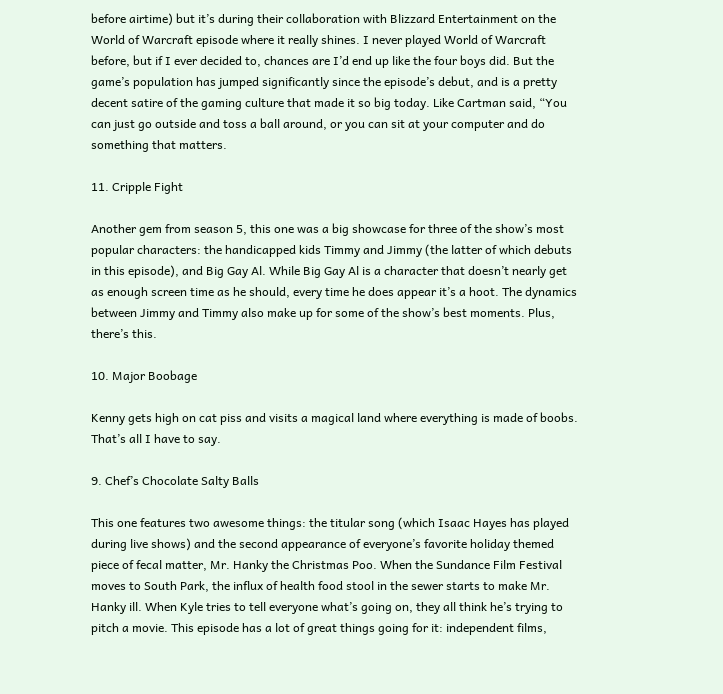before airtime) but it’s during their collaboration with Blizzard Entertainment on the World of Warcraft episode where it really shines. I never played World of Warcraft before, but if I ever decided to, chances are I’d end up like the four boys did. But the game’s population has jumped significantly since the episode’s debut, and is a pretty decent satire of the gaming culture that made it so big today. Like Cartman said, “You can just go outside and toss a ball around, or you can sit at your computer and do something that matters.

11. Cripple Fight

Another gem from season 5, this one was a big showcase for three of the show’s most popular characters: the handicapped kids Timmy and Jimmy (the latter of which debuts in this episode), and Big Gay Al. While Big Gay Al is a character that doesn’t nearly get as enough screen time as he should, every time he does appear it’s a hoot. The dynamics between Jimmy and Timmy also make up for some of the show’s best moments. Plus, there’s this.

10. Major Boobage

Kenny gets high on cat piss and visits a magical land where everything is made of boobs. That’s all I have to say.

9. Chef’s Chocolate Salty Balls

This one features two awesome things: the titular song (which Isaac Hayes has played during live shows) and the second appearance of everyone’s favorite holiday themed piece of fecal matter, Mr. Hanky the Christmas Poo. When the Sundance Film Festival moves to South Park, the influx of health food stool in the sewer starts to make Mr. Hanky ill. When Kyle tries to tell everyone what’s going on, they all think he’s trying to pitch a movie. This episode has a lot of great things going for it: independent films,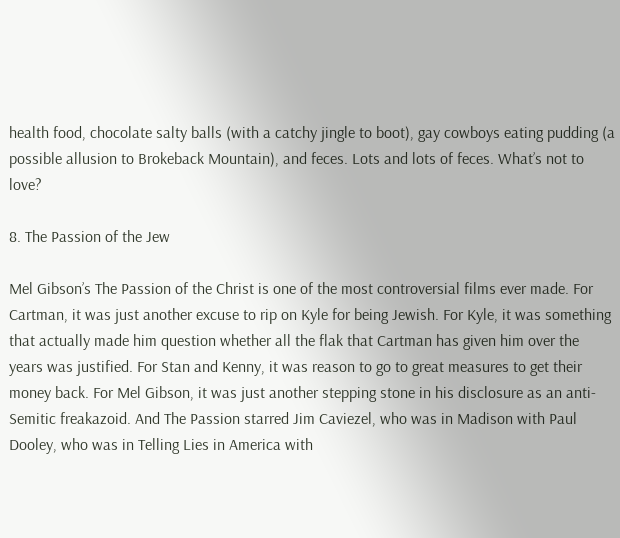health food, chocolate salty balls (with a catchy jingle to boot), gay cowboys eating pudding (a possible allusion to Brokeback Mountain), and feces. Lots and lots of feces. What’s not to love?

8. The Passion of the Jew

Mel Gibson’s The Passion of the Christ is one of the most controversial films ever made. For Cartman, it was just another excuse to rip on Kyle for being Jewish. For Kyle, it was something that actually made him question whether all the flak that Cartman has given him over the years was justified. For Stan and Kenny, it was reason to go to great measures to get their money back. For Mel Gibson, it was just another stepping stone in his disclosure as an anti-Semitic freakazoid. And The Passion starred Jim Caviezel, who was in Madison with Paul Dooley, who was in Telling Lies in America with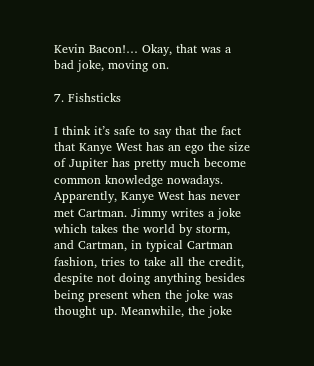Kevin Bacon!… Okay, that was a bad joke, moving on.

7. Fishsticks

I think it’s safe to say that the fact that Kanye West has an ego the size of Jupiter has pretty much become common knowledge nowadays. Apparently, Kanye West has never met Cartman. Jimmy writes a joke which takes the world by storm, and Cartman, in typical Cartman fashion, tries to take all the credit, despite not doing anything besides being present when the joke was thought up. Meanwhile, the joke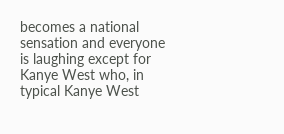becomes a national sensation and everyone is laughing except for Kanye West who, in typical Kanye West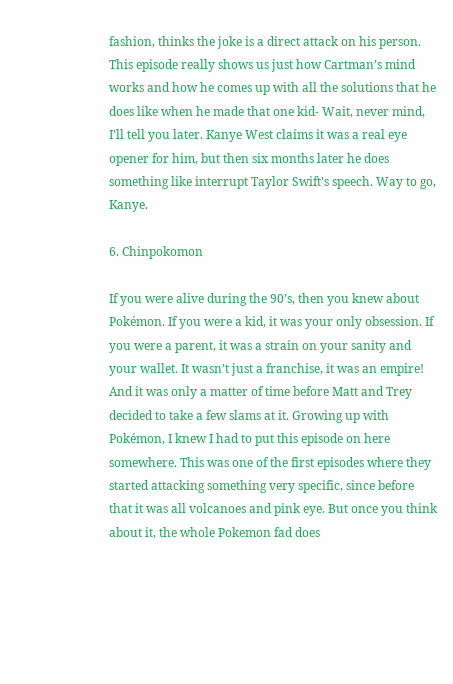fashion, thinks the joke is a direct attack on his person. This episode really shows us just how Cartman’s mind works and how he comes up with all the solutions that he does like when he made that one kid- Wait, never mind, I’ll tell you later. Kanye West claims it was a real eye opener for him, but then six months later he does something like interrupt Taylor Swift’s speech. Way to go, Kanye.

6. Chinpokomon

If you were alive during the 90’s, then you knew about Pokémon. If you were a kid, it was your only obsession. If you were a parent, it was a strain on your sanity and your wallet. It wasn’t just a franchise, it was an empire! And it was only a matter of time before Matt and Trey decided to take a few slams at it. Growing up with Pokémon, I knew I had to put this episode on here somewhere. This was one of the first episodes where they started attacking something very specific, since before that it was all volcanoes and pink eye. But once you think about it, the whole Pokemon fad does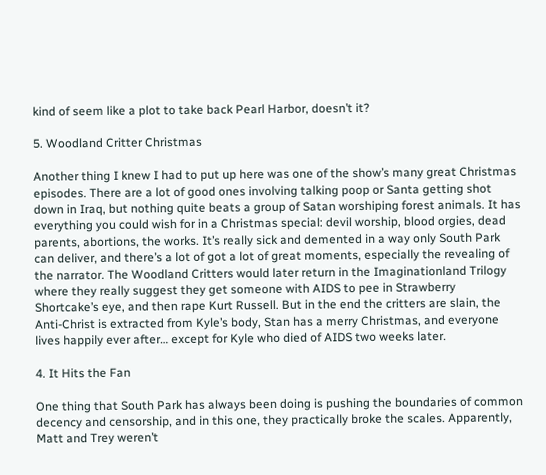kind of seem like a plot to take back Pearl Harbor, doesn’t it?

5. Woodland Critter Christmas

Another thing I knew I had to put up here was one of the show’s many great Christmas episodes. There are a lot of good ones involving talking poop or Santa getting shot down in Iraq, but nothing quite beats a group of Satan worshiping forest animals. It has everything you could wish for in a Christmas special: devil worship, blood orgies, dead parents, abortions, the works. It’s really sick and demented in a way only South Park can deliver, and there’s a lot of got a lot of great moments, especially the revealing of the narrator. The Woodland Critters would later return in the Imaginationland Trilogy where they really suggest they get someone with AIDS to pee in Strawberry Shortcake’s eye, and then rape Kurt Russell. But in the end the critters are slain, the Anti-Christ is extracted from Kyle’s body, Stan has a merry Christmas, and everyone lives happily ever after… except for Kyle who died of AIDS two weeks later.

4. It Hits the Fan

One thing that South Park has always been doing is pushing the boundaries of common decency and censorship, and in this one, they practically broke the scales. Apparently, Matt and Trey weren’t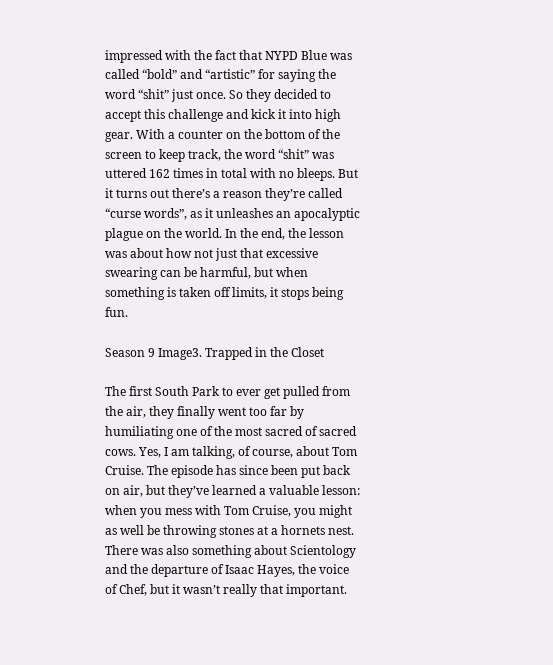impressed with the fact that NYPD Blue was called “bold” and “artistic” for saying the word “shit” just once. So they decided to accept this challenge and kick it into high gear. With a counter on the bottom of the screen to keep track, the word “shit” was uttered 162 times in total with no bleeps. But it turns out there’s a reason they’re called “curse words”, as it unleashes an apocalyptic plague on the world. In the end, the lesson was about how not just that excessive swearing can be harmful, but when something is taken off limits, it stops being fun.

Season 9 Image3. Trapped in the Closet

The first South Park to ever get pulled from the air, they finally went too far by humiliating one of the most sacred of sacred cows. Yes, I am talking, of course, about Tom Cruise. The episode has since been put back on air, but they’ve learned a valuable lesson: when you mess with Tom Cruise, you might as well be throwing stones at a hornets nest. There was also something about Scientology and the departure of Isaac Hayes, the voice of Chef, but it wasn’t really that important.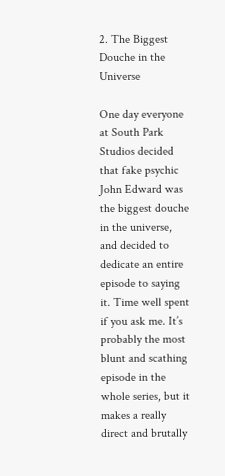2. The Biggest Douche in the Universe

One day everyone at South Park Studios decided that fake psychic John Edward was the biggest douche in the universe, and decided to dedicate an entire episode to saying it. Time well spent if you ask me. It’s probably the most blunt and scathing episode in the whole series, but it makes a really direct and brutally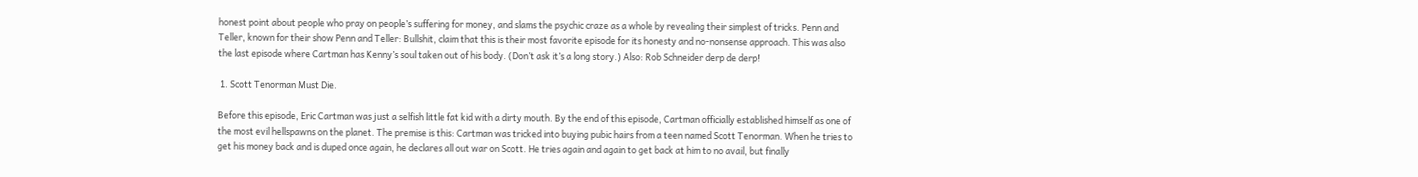honest point about people who pray on people’s suffering for money, and slams the psychic craze as a whole by revealing their simplest of tricks. Penn and Teller, known for their show Penn and Teller: Bullshit, claim that this is their most favorite episode for its honesty and no-nonsense approach. This was also the last episode where Cartman has Kenny’s soul taken out of his body. (Don’t ask it’s a long story.) Also: Rob Schneider derp de derp!

 1. Scott Tenorman Must Die.

Before this episode, Eric Cartman was just a selfish little fat kid with a dirty mouth. By the end of this episode, Cartman officially established himself as one of the most evil hellspawns on the planet. The premise is this: Cartman was tricked into buying pubic hairs from a teen named Scott Tenorman. When he tries to get his money back and is duped once again, he declares all out war on Scott. He tries again and again to get back at him to no avail, but finally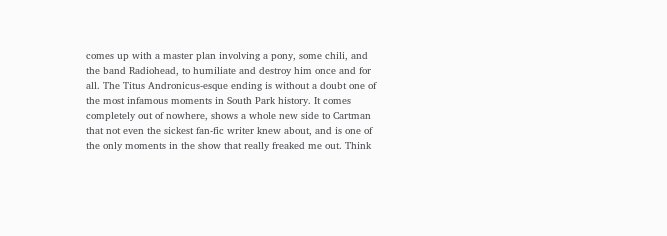comes up with a master plan involving a pony, some chili, and the band Radiohead, to humiliate and destroy him once and for all. The Titus Andronicus-esque ending is without a doubt one of the most infamous moments in South Park history. It comes completely out of nowhere, shows a whole new side to Cartman that not even the sickest fan-fic writer knew about, and is one of the only moments in the show that really freaked me out. Think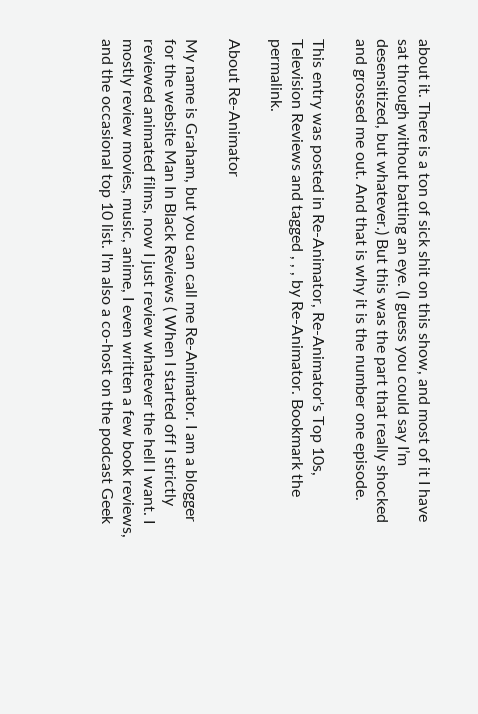about it. There is a ton of sick shit on this show, and most of it I have sat through without batting an eye. (I guess you could say I’m desensitized, but whatever.) But this was the part that really shocked and grossed me out. And that is why it is the number one episode.

This entry was posted in Re-Animator, Re-Animator's Top 10s, Television Reviews and tagged , , , by Re-Animator. Bookmark the permalink.

About Re-Animator

My name is Graham, but you can call me Re-Animator. I am a blogger for the website Man In Black Reviews ( When I started off I strictly reviewed animated films, now I just review whatever the hell I want. I mostly review movies, music, anime, I even written a few book reviews, and the occasional top 10 list. I'm also a co-host on the podcast Geek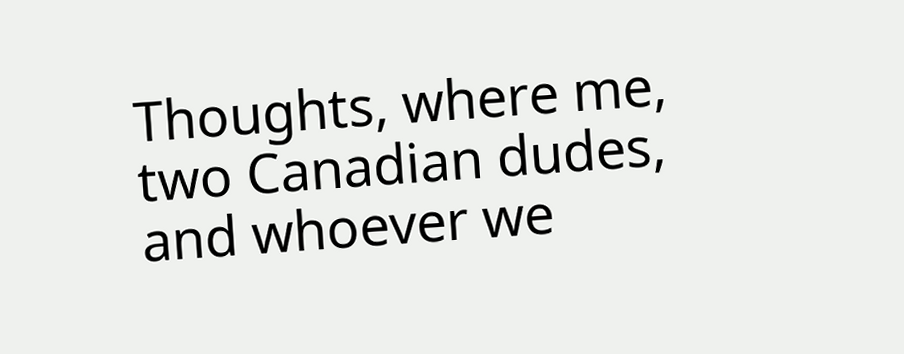Thoughts, where me, two Canadian dudes, and whoever we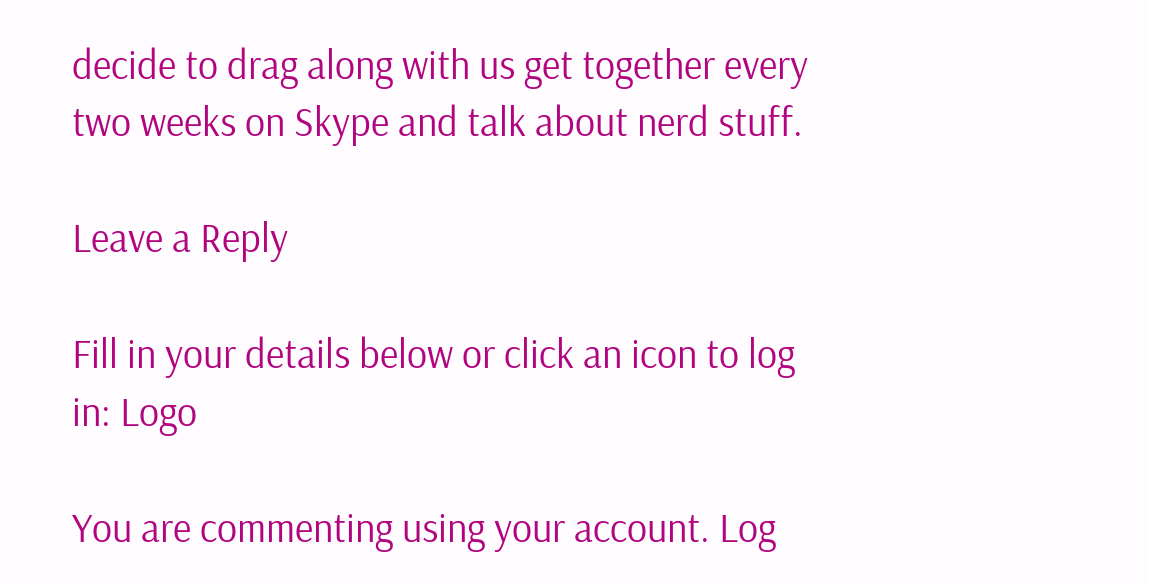decide to drag along with us get together every two weeks on Skype and talk about nerd stuff.

Leave a Reply

Fill in your details below or click an icon to log in: Logo

You are commenting using your account. Log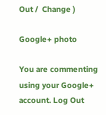Out /  Change )

Google+ photo

You are commenting using your Google+ account. Log Out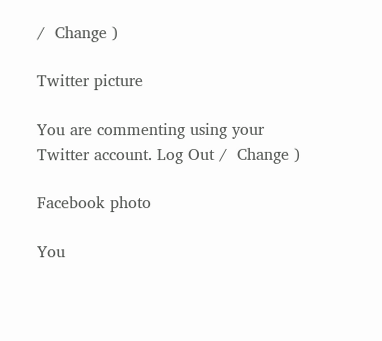/  Change )

Twitter picture

You are commenting using your Twitter account. Log Out /  Change )

Facebook photo

You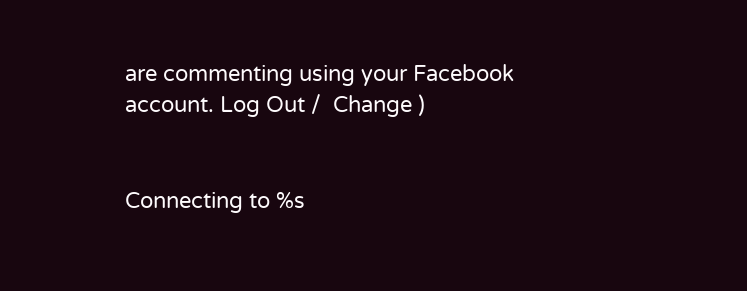are commenting using your Facebook account. Log Out /  Change )


Connecting to %s